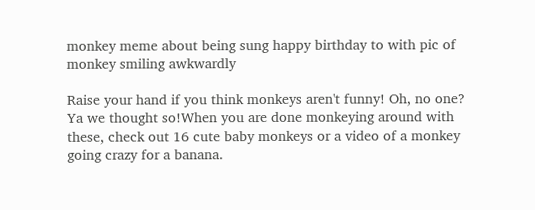monkey meme about being sung happy birthday to with pic of monkey smiling awkwardly

Raise your hand if you think monkeys aren't funny! Oh, no one? Ya we thought so!When you are done monkeying around with these, check out 16 cute baby monkeys or a video of a monkey going crazy for a banana.